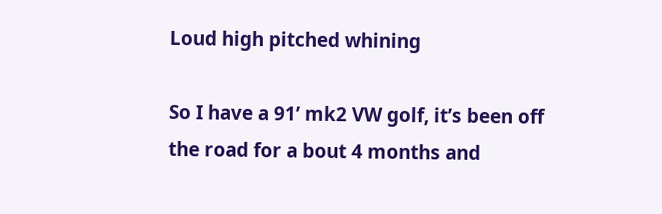Loud high pitched whining

So I have a 91’ mk2 VW golf, it’s been off the road for a bout 4 months and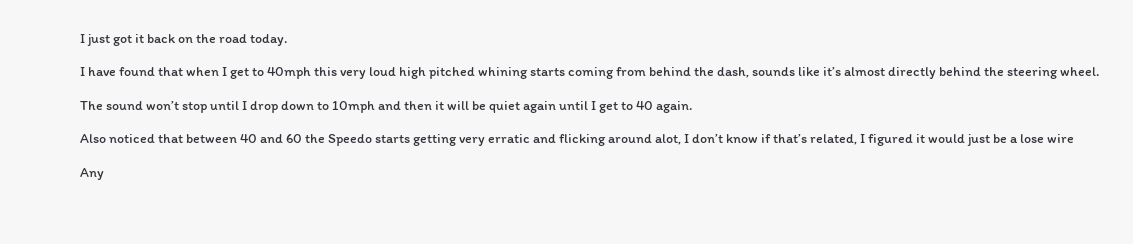I just got it back on the road today.

I have found that when I get to 40mph this very loud high pitched whining starts coming from behind the dash, sounds like it’s almost directly behind the steering wheel.

The sound won’t stop until I drop down to 10mph and then it will be quiet again until I get to 40 again.

Also noticed that between 40 and 60 the Speedo starts getting very erratic and flicking around alot, I don’t know if that’s related, I figured it would just be a lose wire

Any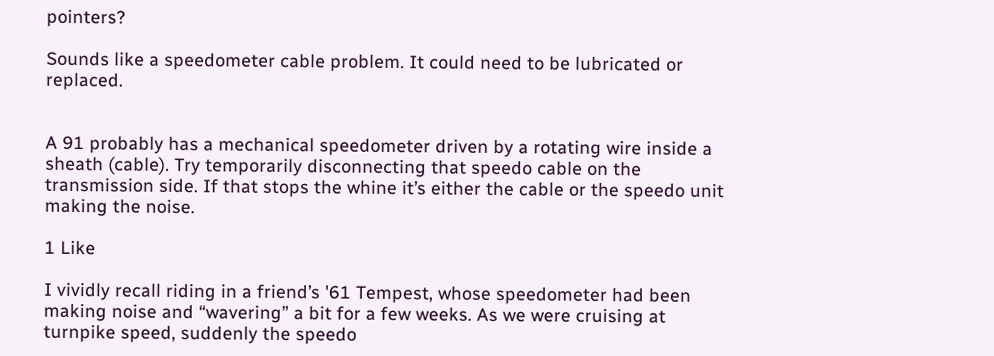pointers?

Sounds like a speedometer cable problem. It could need to be lubricated or replaced.


A 91 probably has a mechanical speedometer driven by a rotating wire inside a sheath (cable). Try temporarily disconnecting that speedo cable on the transmission side. If that stops the whine it’s either the cable or the speedo unit making the noise.

1 Like

I vividly recall riding in a friend’s '61 Tempest, whose speedometer had been making noise and “wavering” a bit for a few weeks. As we were cruising at turnpike speed, suddenly the speedo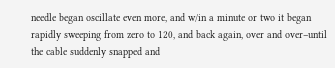needle began oscillate even more, and w/in a minute or two it began rapidly sweeping from zero to 120, and back again, over and over–until the cable suddenly snapped and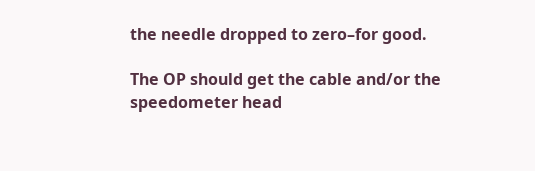the needle dropped to zero–for good.

The OP should get the cable and/or the speedometer head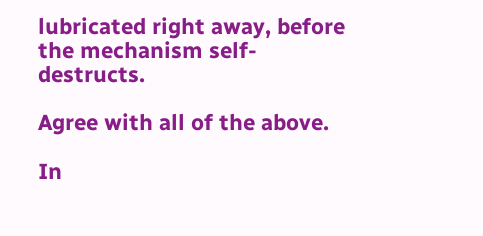lubricated right away, before the mechanism self-destructs.

Agree with all of the above.

In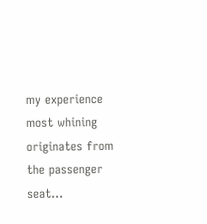my experience most whining originates from the passenger seat…